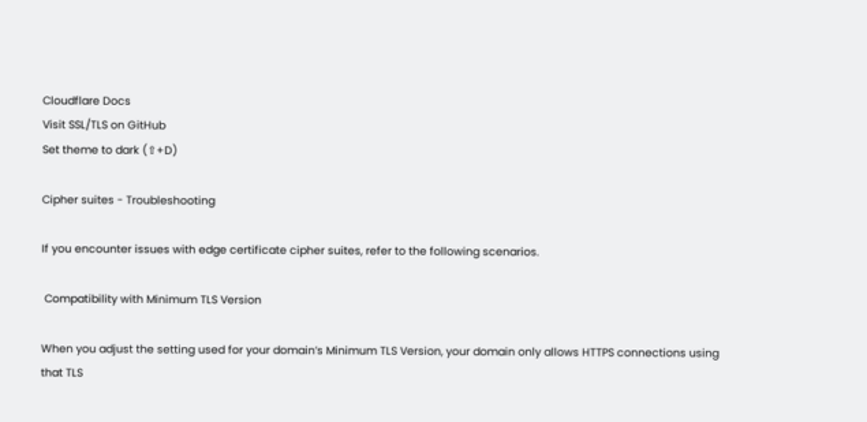Cloudflare Docs
Visit SSL/TLS on GitHub
Set theme to dark (⇧+D)

Cipher suites - Troubleshooting

If you encounter issues with edge certificate cipher suites, refer to the following scenarios.

 Compatibility with Minimum TLS Version

When you adjust the setting used for your domain’s Minimum TLS Version, your domain only allows HTTPS connections using that TLS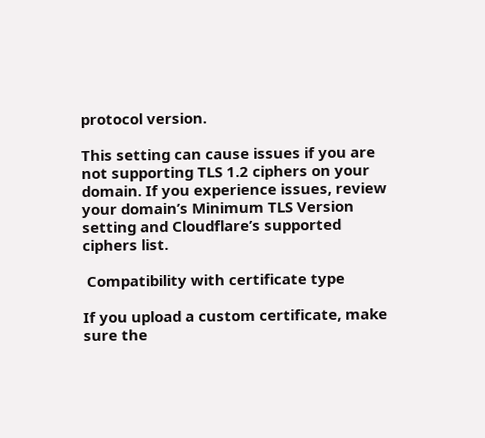protocol version.

This setting can cause issues if you are not supporting TLS 1.2 ciphers on your domain. If you experience issues, review your domain’s Minimum TLS Version setting and Cloudflare’s supported ciphers list.

 Compatibility with certificate type

If you upload a custom certificate, make sure the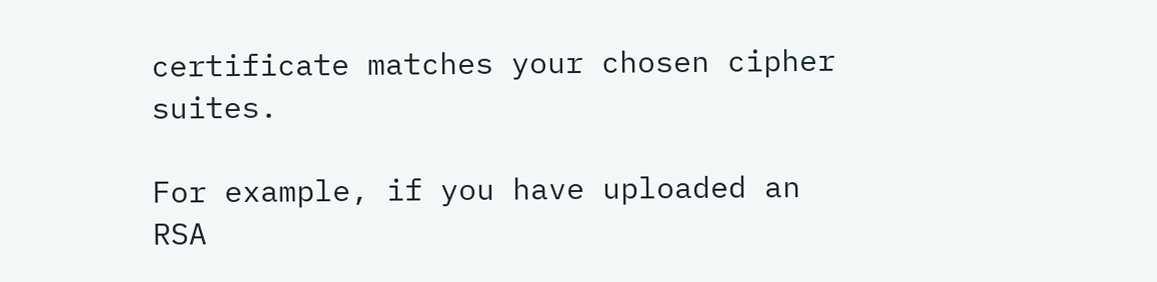certificate matches your chosen cipher suites.

For example, if you have uploaded an RSA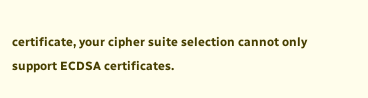certificate, your cipher suite selection cannot only support ECDSA certificates.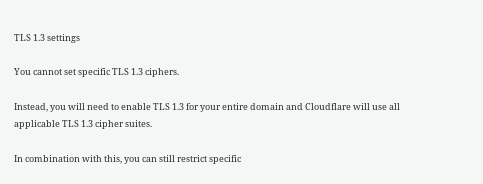TLS 1.3 settings

You cannot set specific TLS 1.3 ciphers.

Instead, you will need to enable TLS 1.3 for your entire domain and Cloudflare will use all applicable TLS 1.3 cipher suites.

In combination with this, you can still restrict specific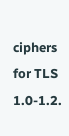ciphers for TLS 1.0-1.2.